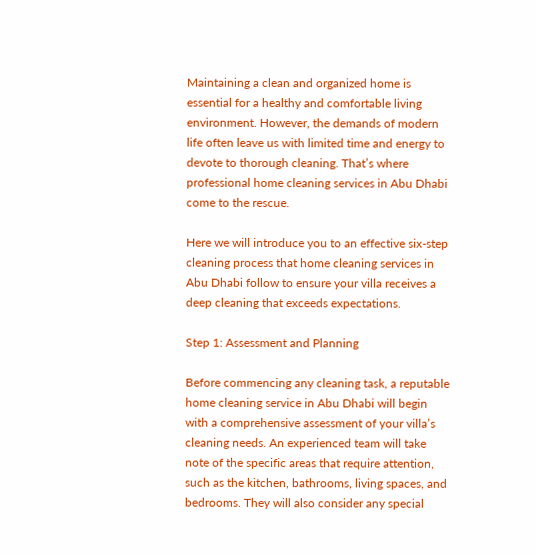Maintaining a clean and organized home is essential for a healthy and comfortable living environment. However, the demands of modern life often leave us with limited time and energy to devote to thorough cleaning. That’s where professional home cleaning services in Abu Dhabi come to the rescue.

Here we will introduce you to an effective six-step cleaning process that home cleaning services in Abu Dhabi follow to ensure your villa receives a deep cleaning that exceeds expectations.

Step 1: Assessment and Planning

Before commencing any cleaning task, a reputable home cleaning service in Abu Dhabi will begin with a comprehensive assessment of your villa’s cleaning needs. An experienced team will take note of the specific areas that require attention, such as the kitchen, bathrooms, living spaces, and bedrooms. They will also consider any special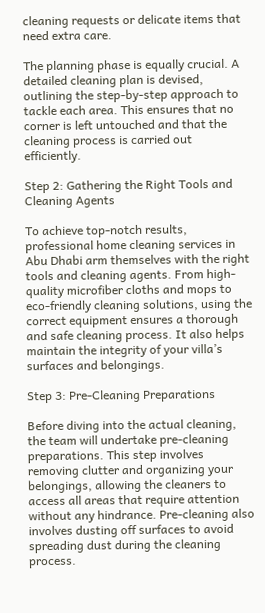cleaning requests or delicate items that need extra care.

The planning phase is equally crucial. A detailed cleaning plan is devised, outlining the step-by-step approach to tackle each area. This ensures that no corner is left untouched and that the cleaning process is carried out efficiently.

Step 2: Gathering the Right Tools and Cleaning Agents

To achieve top-notch results, professional home cleaning services in Abu Dhabi arm themselves with the right tools and cleaning agents. From high-quality microfiber cloths and mops to eco-friendly cleaning solutions, using the correct equipment ensures a thorough and safe cleaning process. It also helps maintain the integrity of your villa’s surfaces and belongings.

Step 3: Pre-Cleaning Preparations

Before diving into the actual cleaning, the team will undertake pre-cleaning preparations. This step involves removing clutter and organizing your belongings, allowing the cleaners to access all areas that require attention without any hindrance. Pre-cleaning also involves dusting off surfaces to avoid spreading dust during the cleaning process.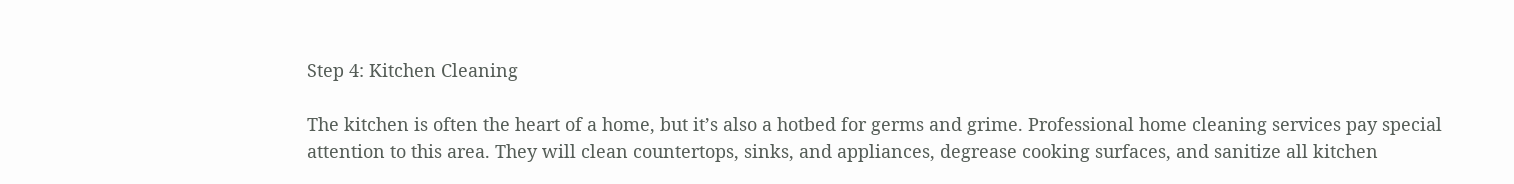Step 4: Kitchen Cleaning

The kitchen is often the heart of a home, but it’s also a hotbed for germs and grime. Professional home cleaning services pay special attention to this area. They will clean countertops, sinks, and appliances, degrease cooking surfaces, and sanitize all kitchen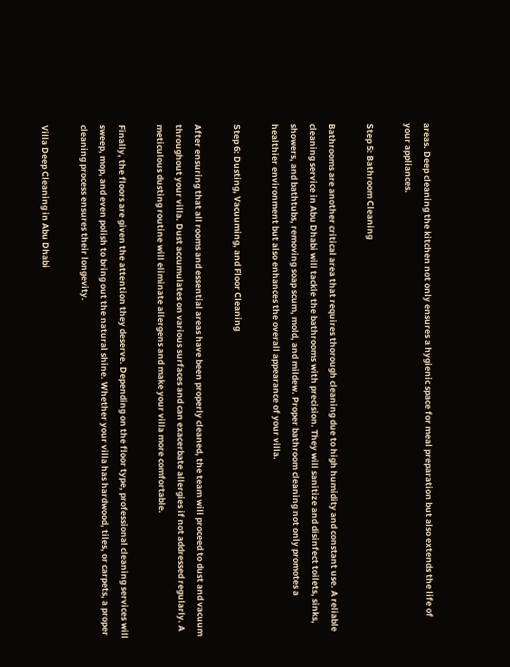areas. Deep cleaning the kitchen not only ensures a hygienic space for meal preparation but also extends the life of your appliances.

Step 5: Bathroom Cleaning

Bathrooms are another critical area that requires thorough cleaning due to high humidity and constant use. A reliable cleaning service in Abu Dhabi will tackle the bathrooms with precision. They will sanitize and disinfect toilets, sinks, showers, and bathtubs, removing soap scum, mold, and mildew. Proper bathroom cleaning not only promotes a healthier environment but also enhances the overall appearance of your villa.

Step 6: Dusting, Vacuuming, and Floor Cleaning

After ensuring that all rooms and essential areas have been properly cleaned, the team will proceed to dust and vacuum throughout your villa. Dust accumulates on various surfaces and can exacerbate allergies if not addressed regularly. A meticulous dusting routine will eliminate allergens and make your villa more comfortable.

Finally, the floors are given the attention they deserve. Depending on the floor type, professional cleaning services will sweep, mop, and even polish to bring out the natural shine. Whether your villa has hardwood, tiles, or carpets, a proper cleaning process ensures their longevity.

Villa Deep Cleaning in Abu Dhabi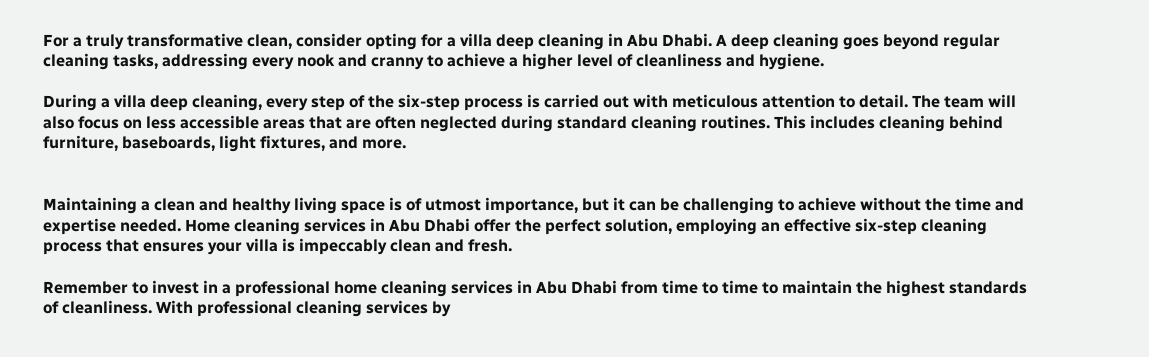For a truly transformative clean, consider opting for a villa deep cleaning in Abu Dhabi. A deep cleaning goes beyond regular cleaning tasks, addressing every nook and cranny to achieve a higher level of cleanliness and hygiene.

During a villa deep cleaning, every step of the six-step process is carried out with meticulous attention to detail. The team will also focus on less accessible areas that are often neglected during standard cleaning routines. This includes cleaning behind furniture, baseboards, light fixtures, and more.


Maintaining a clean and healthy living space is of utmost importance, but it can be challenging to achieve without the time and expertise needed. Home cleaning services in Abu Dhabi offer the perfect solution, employing an effective six-step cleaning process that ensures your villa is impeccably clean and fresh.

Remember to invest in a professional home cleaning services in Abu Dhabi from time to time to maintain the highest standards of cleanliness. With professional cleaning services by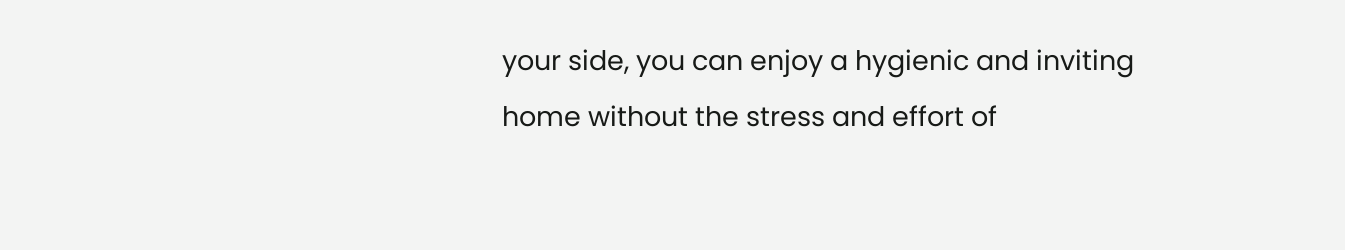your side, you can enjoy a hygienic and inviting home without the stress and effort of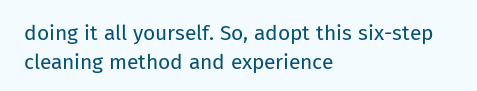doing it all yourself. So, adopt this six-step cleaning method and experience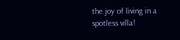the joy of living in a spotless villa!